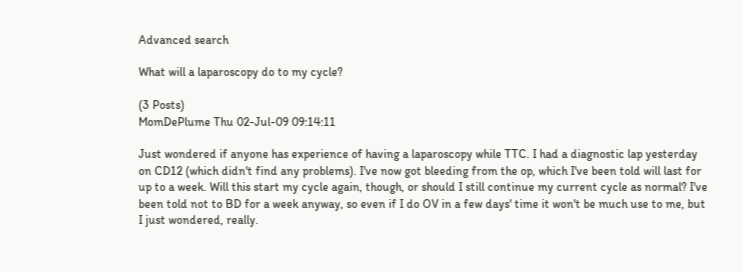Advanced search

What will a laparoscopy do to my cycle?

(3 Posts)
MomDePlume Thu 02-Jul-09 09:14:11

Just wondered if anyone has experience of having a laparoscopy while TTC. I had a diagnostic lap yesterday on CD12 (which didn't find any problems). I've now got bleeding from the op, which I've been told will last for up to a week. Will this start my cycle again, though, or should I still continue my current cycle as normal? I've been told not to BD for a week anyway, so even if I do OV in a few days' time it won't be much use to me, but I just wondered, really.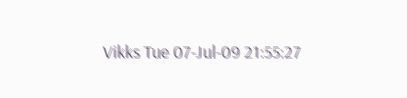Vikks Tue 07-Jul-09 21:55:27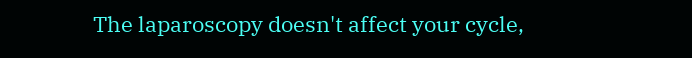The laparoscopy doesn't affect your cycle,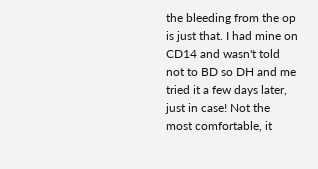the bleeding from the op is just that. I had mine on CD14 and wasn't told not to BD so DH and me tried it a few days later, just in case! Not the most comfortable, it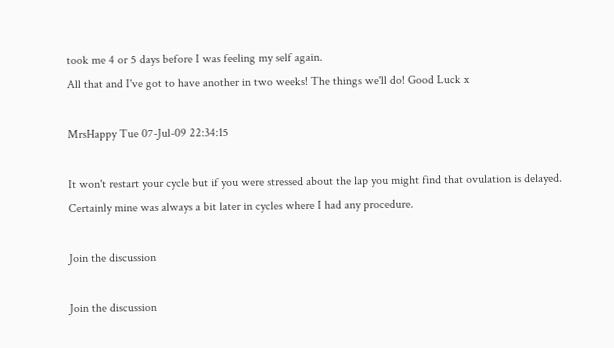took me 4 or 5 days before I was feeling my self again.
All that and I've got to have another in two weeks! The things we'll do! Good Luck x

MrsHappy Tue 07-Jul-09 22:34:15

It won't restart your cycle but if you were stressed about the lap you might find that ovulation is delayed. Certainly mine was always a bit later in cycles where I had any procedure.

Join the discussion

Join the discussion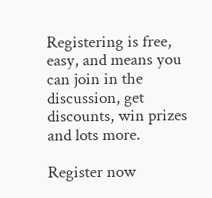Registering is free, easy, and means you can join in the discussion, get discounts, win prizes and lots more.

Register now